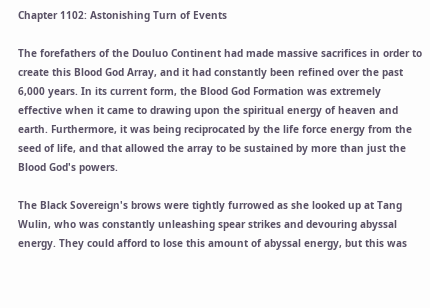Chapter 1102: Astonishing Turn of Events

The forefathers of the Douluo Continent had made massive sacrifices in order to create this Blood God Array, and it had constantly been refined over the past 6,000 years. In its current form, the Blood God Formation was extremely effective when it came to drawing upon the spiritual energy of heaven and earth. Furthermore, it was being reciprocated by the life force energy from the seed of life, and that allowed the array to be sustained by more than just the Blood God's powers.

The Black Sovereign's brows were tightly furrowed as she looked up at Tang Wulin, who was constantly unleashing spear strikes and devouring abyssal energy. They could afford to lose this amount of abyssal energy, but this was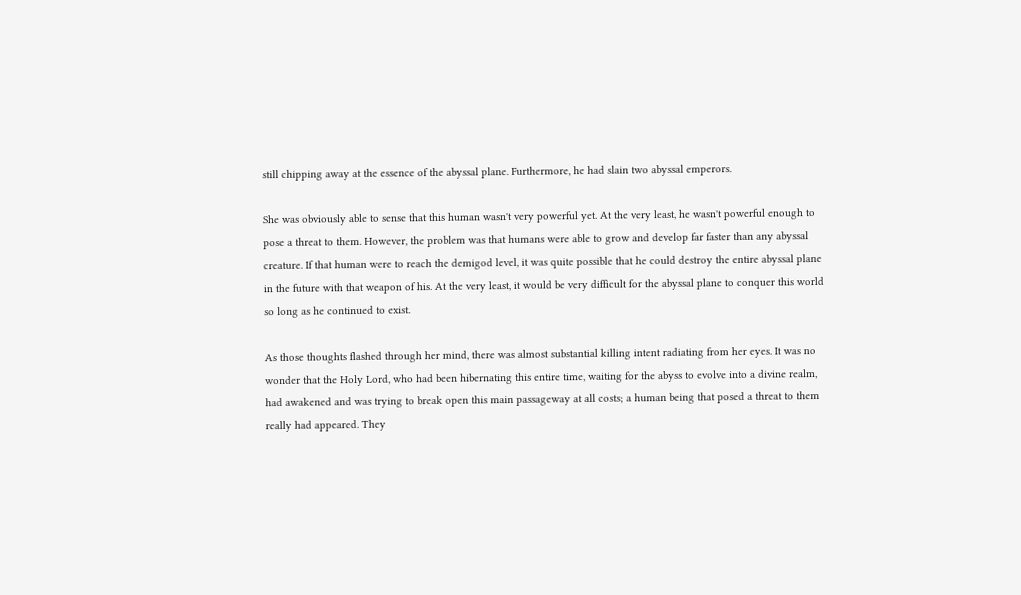still chipping away at the essence of the abyssal plane. Furthermore, he had slain two abyssal emperors.

She was obviously able to sense that this human wasn't very powerful yet. At the very least, he wasn't powerful enough to pose a threat to them. However, the problem was that humans were able to grow and develop far faster than any abyssal creature. If that human were to reach the demigod level, it was quite possible that he could destroy the entire abyssal plane in the future with that weapon of his. At the very least, it would be very difficult for the abyssal plane to conquer this world so long as he continued to exist.

As those thoughts flashed through her mind, there was almost substantial killing intent radiating from her eyes. It was no wonder that the Holy Lord, who had been hibernating this entire time, waiting for the abyss to evolve into a divine realm, had awakened and was trying to break open this main passageway at all costs; a human being that posed a threat to them really had appeared. They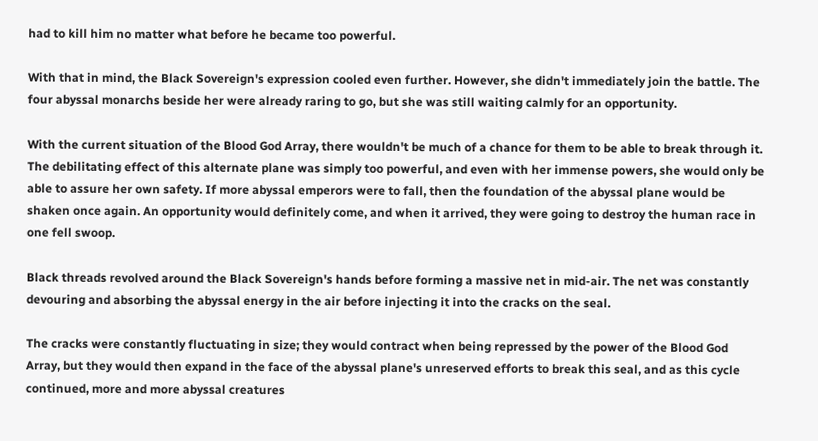had to kill him no matter what before he became too powerful.

With that in mind, the Black Sovereign's expression cooled even further. However, she didn't immediately join the battle. The four abyssal monarchs beside her were already raring to go, but she was still waiting calmly for an opportunity.

With the current situation of the Blood God Array, there wouldn't be much of a chance for them to be able to break through it. The debilitating effect of this alternate plane was simply too powerful, and even with her immense powers, she would only be able to assure her own safety. If more abyssal emperors were to fall, then the foundation of the abyssal plane would be shaken once again. An opportunity would definitely come, and when it arrived, they were going to destroy the human race in one fell swoop.

Black threads revolved around the Black Sovereign's hands before forming a massive net in mid-air. The net was constantly devouring and absorbing the abyssal energy in the air before injecting it into the cracks on the seal.

The cracks were constantly fluctuating in size; they would contract when being repressed by the power of the Blood God Array, but they would then expand in the face of the abyssal plane's unreserved efforts to break this seal, and as this cycle continued, more and more abyssal creatures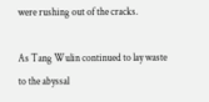were rushing out of the cracks.

As Tang Wulin continued to lay waste to the abyssal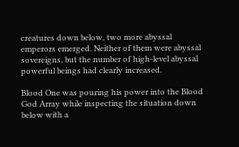creatures down below, two more abyssal emperors emerged. Neither of them were abyssal sovereigns, but the number of high-level abyssal powerful beings had clearly increased.

Blood One was pouring his power into the Blood God Array while inspecting the situation down below with a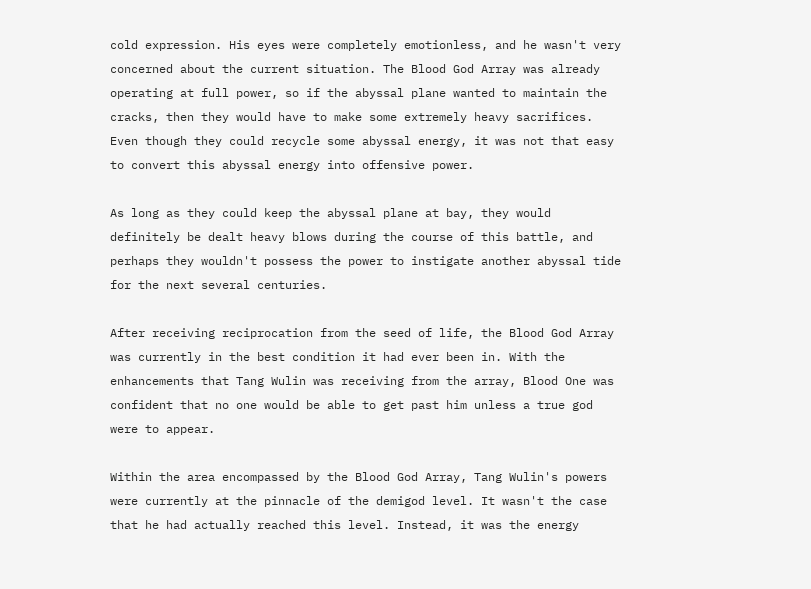cold expression. His eyes were completely emotionless, and he wasn't very concerned about the current situation. The Blood God Array was already operating at full power, so if the abyssal plane wanted to maintain the cracks, then they would have to make some extremely heavy sacrifices. Even though they could recycle some abyssal energy, it was not that easy to convert this abyssal energy into offensive power.

As long as they could keep the abyssal plane at bay, they would definitely be dealt heavy blows during the course of this battle, and perhaps they wouldn't possess the power to instigate another abyssal tide for the next several centuries.

After receiving reciprocation from the seed of life, the Blood God Array was currently in the best condition it had ever been in. With the enhancements that Tang Wulin was receiving from the array, Blood One was confident that no one would be able to get past him unless a true god were to appear.

Within the area encompassed by the Blood God Array, Tang Wulin's powers were currently at the pinnacle of the demigod level. It wasn't the case that he had actually reached this level. Instead, it was the energy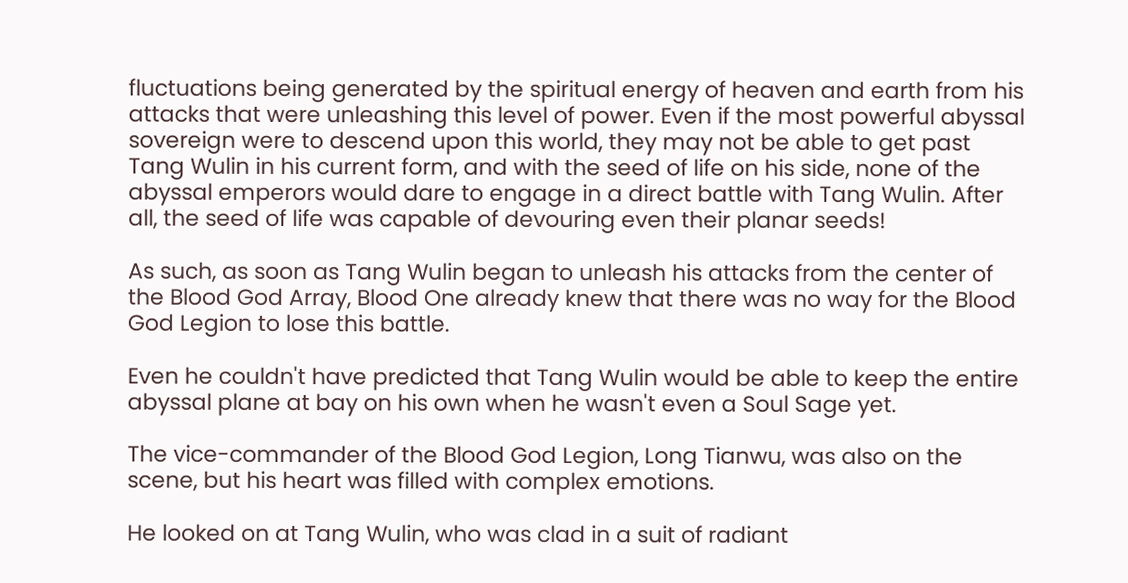fluctuations being generated by the spiritual energy of heaven and earth from his attacks that were unleashing this level of power. Even if the most powerful abyssal sovereign were to descend upon this world, they may not be able to get past Tang Wulin in his current form, and with the seed of life on his side, none of the abyssal emperors would dare to engage in a direct battle with Tang Wulin. After all, the seed of life was capable of devouring even their planar seeds!

As such, as soon as Tang Wulin began to unleash his attacks from the center of the Blood God Array, Blood One already knew that there was no way for the Blood God Legion to lose this battle.

Even he couldn't have predicted that Tang Wulin would be able to keep the entire abyssal plane at bay on his own when he wasn't even a Soul Sage yet.

The vice-commander of the Blood God Legion, Long Tianwu, was also on the scene, but his heart was filled with complex emotions.

He looked on at Tang Wulin, who was clad in a suit of radiant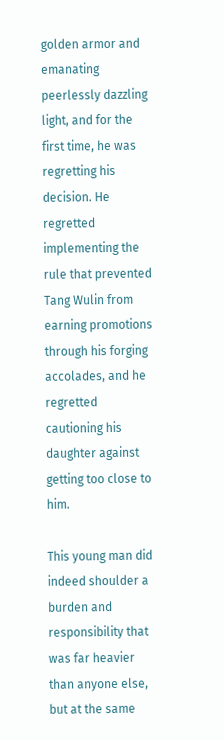golden armor and emanating peerlessly dazzling light, and for the first time, he was regretting his decision. He regretted implementing the rule that prevented Tang Wulin from earning promotions through his forging accolades, and he regretted cautioning his daughter against getting too close to him.

This young man did indeed shoulder a burden and responsibility that was far heavier than anyone else, but at the same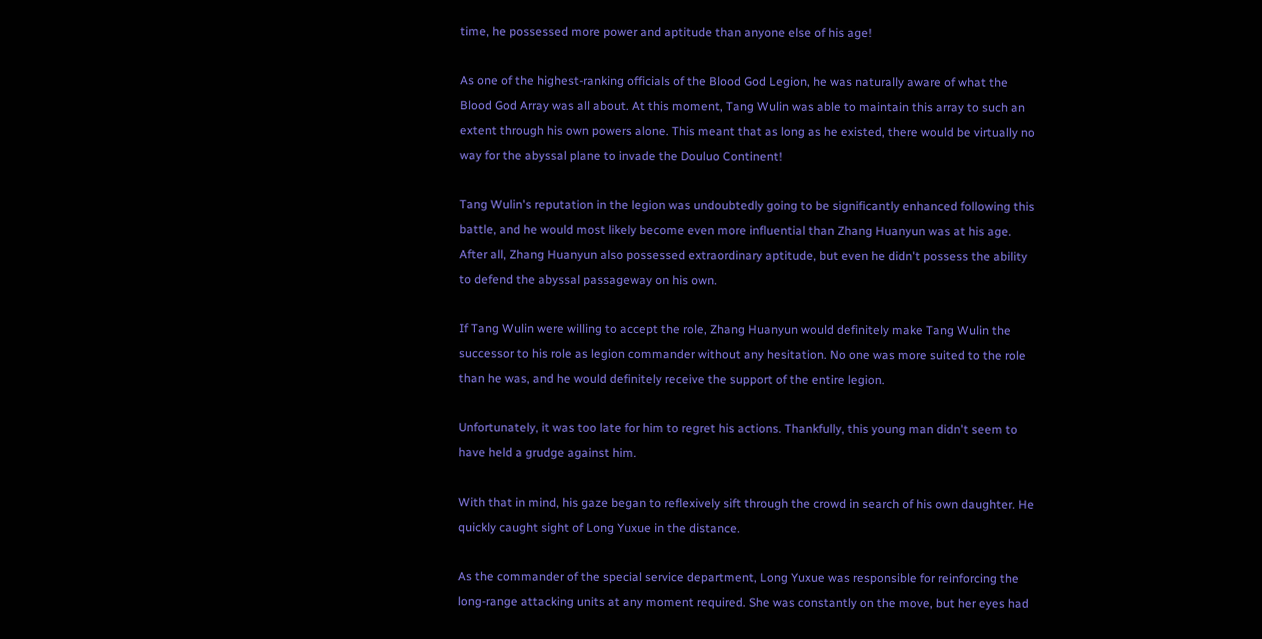time, he possessed more power and aptitude than anyone else of his age!

As one of the highest-ranking officials of the Blood God Legion, he was naturally aware of what the Blood God Array was all about. At this moment, Tang Wulin was able to maintain this array to such an extent through his own powers alone. This meant that as long as he existed, there would be virtually no way for the abyssal plane to invade the Douluo Continent!

Tang Wulin's reputation in the legion was undoubtedly going to be significantly enhanced following this battle, and he would most likely become even more influential than Zhang Huanyun was at his age. After all, Zhang Huanyun also possessed extraordinary aptitude, but even he didn't possess the ability to defend the abyssal passageway on his own.

If Tang Wulin were willing to accept the role, Zhang Huanyun would definitely make Tang Wulin the successor to his role as legion commander without any hesitation. No one was more suited to the role than he was, and he would definitely receive the support of the entire legion.

Unfortunately, it was too late for him to regret his actions. Thankfully, this young man didn't seem to have held a grudge against him.

With that in mind, his gaze began to reflexively sift through the crowd in search of his own daughter. He quickly caught sight of Long Yuxue in the distance.

As the commander of the special service department, Long Yuxue was responsible for reinforcing the long-range attacking units at any moment required. She was constantly on the move, but her eyes had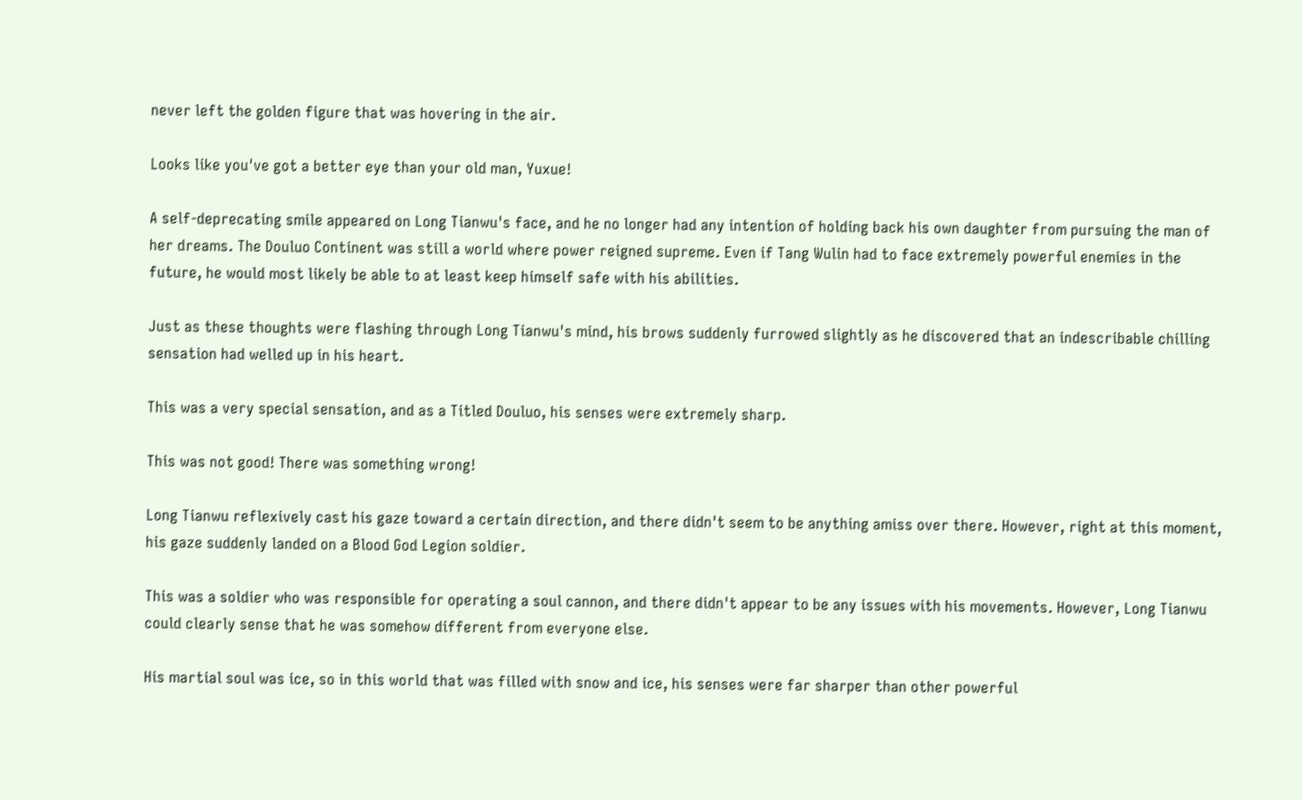never left the golden figure that was hovering in the air.

Looks like you've got a better eye than your old man, Yuxue!

A self-deprecating smile appeared on Long Tianwu's face, and he no longer had any intention of holding back his own daughter from pursuing the man of her dreams. The Douluo Continent was still a world where power reigned supreme. Even if Tang Wulin had to face extremely powerful enemies in the future, he would most likely be able to at least keep himself safe with his abilities.

Just as these thoughts were flashing through Long Tianwu's mind, his brows suddenly furrowed slightly as he discovered that an indescribable chilling sensation had welled up in his heart.

This was a very special sensation, and as a Titled Douluo, his senses were extremely sharp.

This was not good! There was something wrong!

Long Tianwu reflexively cast his gaze toward a certain direction, and there didn't seem to be anything amiss over there. However, right at this moment, his gaze suddenly landed on a Blood God Legion soldier.

This was a soldier who was responsible for operating a soul cannon, and there didn't appear to be any issues with his movements. However, Long Tianwu could clearly sense that he was somehow different from everyone else.

His martial soul was ice, so in this world that was filled with snow and ice, his senses were far sharper than other powerful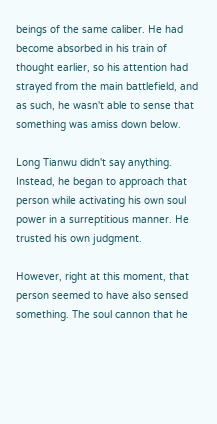beings of the same caliber. He had become absorbed in his train of thought earlier, so his attention had strayed from the main battlefield, and as such, he wasn't able to sense that something was amiss down below.

Long Tianwu didn't say anything. Instead, he began to approach that person while activating his own soul power in a surreptitious manner. He trusted his own judgment.

However, right at this moment, that person seemed to have also sensed something. The soul cannon that he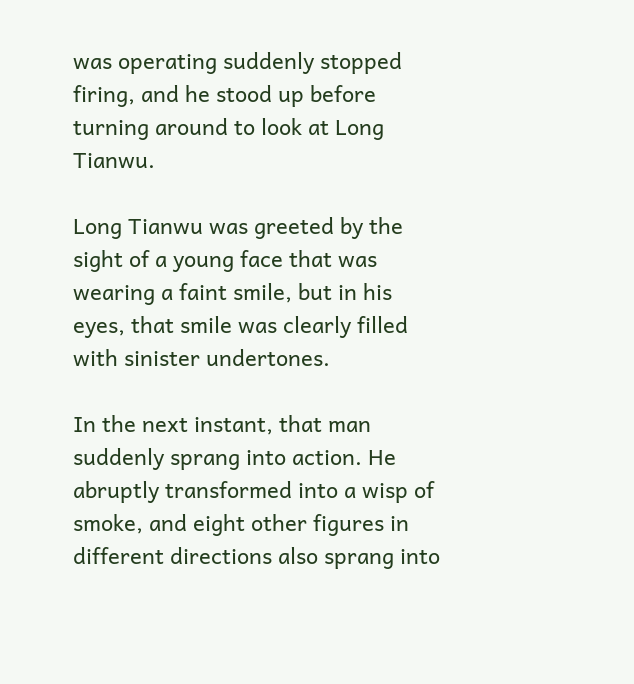was operating suddenly stopped firing, and he stood up before turning around to look at Long Tianwu.

Long Tianwu was greeted by the sight of a young face that was wearing a faint smile, but in his eyes, that smile was clearly filled with sinister undertones.

In the next instant, that man suddenly sprang into action. He abruptly transformed into a wisp of smoke, and eight other figures in different directions also sprang into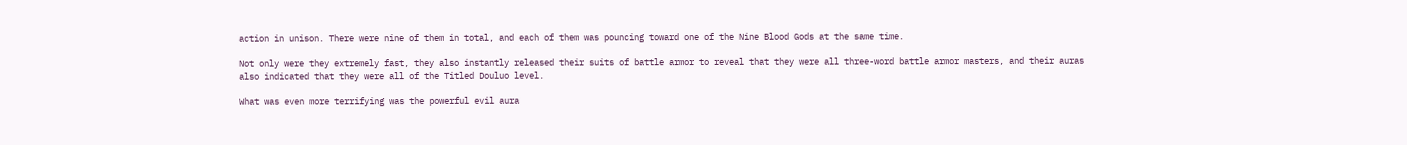action in unison. There were nine of them in total, and each of them was pouncing toward one of the Nine Blood Gods at the same time.

Not only were they extremely fast, they also instantly released their suits of battle armor to reveal that they were all three-word battle armor masters, and their auras also indicated that they were all of the Titled Douluo level.

What was even more terrifying was the powerful evil aura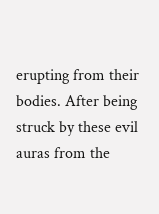erupting from their bodies. After being struck by these evil auras from the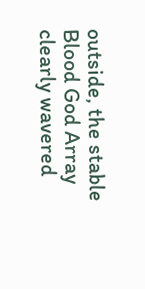outside, the stable Blood God Array clearly wavered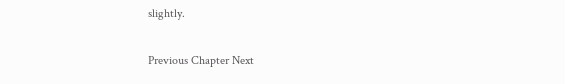slightly.

Previous Chapter Next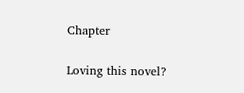Chapter

Loving this novel?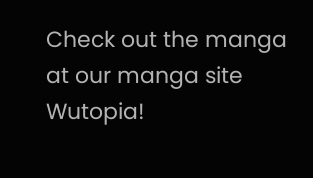Check out the manga at our manga site Wutopia!